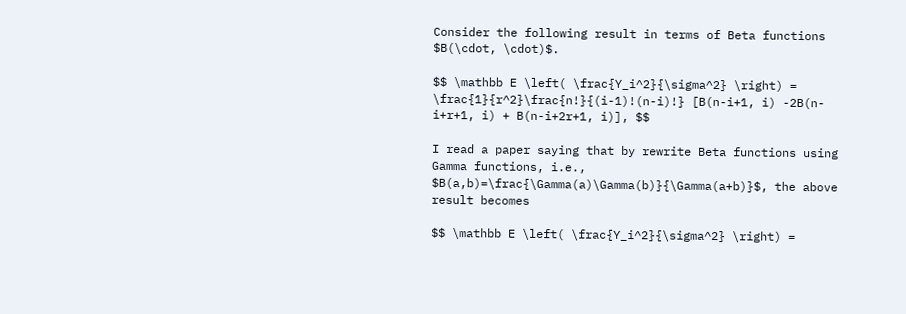Consider the following result in terms of Beta functions $B(\cdot, \cdot)$.

$$ \mathbb E \left( \frac{Y_i^2}{\sigma^2} \right) = \frac{1}{r^2}\frac{n!}{(i-1)!(n-i)!} [B(n-i+1, i) -2B(n-i+r+1, i) + B(n-i+2r+1, i)], $$

I read a paper saying that by rewrite Beta functions using Gamma functions, i.e., $B(a,b)=\frac{\Gamma(a)\Gamma(b)}{\Gamma(a+b)}$, the above result becomes

$$ \mathbb E \left( \frac{Y_i^2}{\sigma^2} \right) =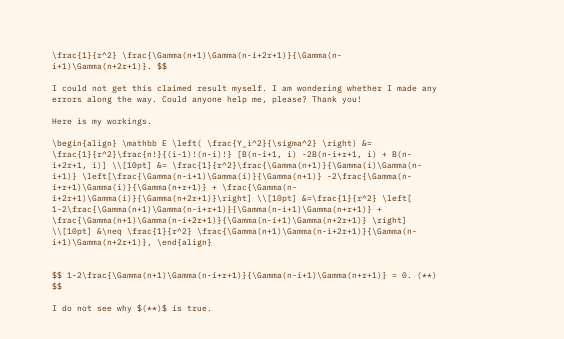\frac{1}{r^2} \frac{\Gamma(n+1)\Gamma(n-i+2r+1)}{\Gamma(n-i+1)\Gamma(n+2r+1)}. $$

I could not get this claimed result myself. I am wondering whether I made any errors along the way. Could anyone help me, please? Thank you!

Here is my workings.

\begin{align} \mathbb E \left( \frac{Y_i^2}{\sigma^2} \right) &= \frac{1}{r^2}\frac{n!}{(i-1)!(n-i)!} [B(n-i+1, i) -2B(n-i+r+1, i) + B(n-i+2r+1, i)] \\[10pt] &= \frac{1}{r^2}\frac{\Gamma(n+1)}{\Gamma(i)\Gamma(n-i+1)} \left[\frac{\Gamma(n-i+1)\Gamma(i)}{\Gamma(n+1)} -2\frac{\Gamma(n-i+r+1)\Gamma(i)}{\Gamma(n+r+1)} + \frac{\Gamma(n-i+2r+1)\Gamma(i)}{\Gamma(n+2r+1)}\right] \\[10pt] &=\frac{1}{r^2} \left[ 1-2\frac{\Gamma(n+1)\Gamma(n-i+r+1)}{\Gamma(n-i+1)\Gamma(n+r+1)} + \frac{\Gamma(n+1)\Gamma(n-i+2r+1)}{\Gamma(n-i+1)\Gamma(n+2r+1)} \right] \\[10pt] &\neq \frac{1}{r^2} \frac{\Gamma(n+1)\Gamma(n-i+2r+1)}{\Gamma(n-i+1)\Gamma(n+2r+1)}, \end{align}


$$ 1-2\frac{\Gamma(n+1)\Gamma(n-i+r+1)}{\Gamma(n-i+1)\Gamma(n+r+1)} = 0. (**) $$

I do not see why $(**)$ is true.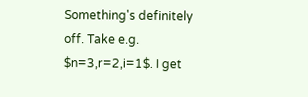Something's definitely off. Take e.g. $n=3,r=2,i=1$. I get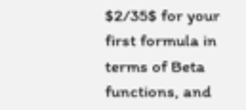$2/35$ for your first formula in terms of Beta functions, and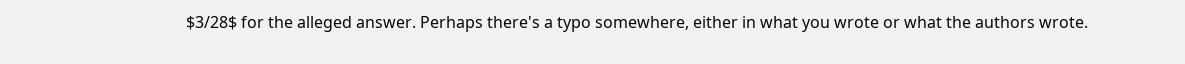$3/28$ for the alleged answer. Perhaps there's a typo somewhere, either in what you wrote or what the authors wrote.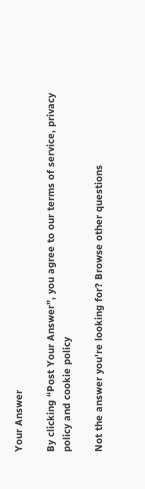Your Answer

By clicking “Post Your Answer”, you agree to our terms of service, privacy policy and cookie policy

Not the answer you're looking for? Browse other questions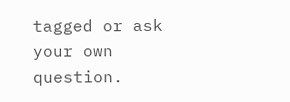tagged or ask your own question.